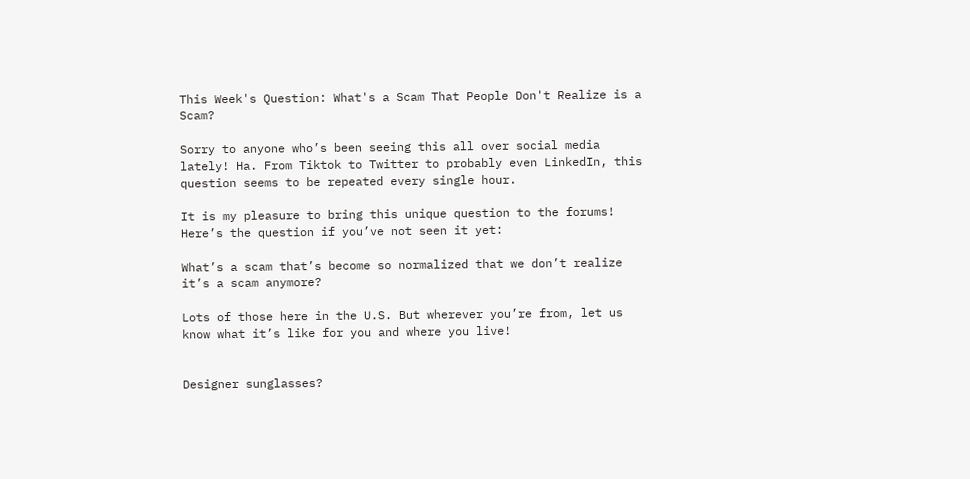This Week's Question: What's a Scam That People Don't Realize is a Scam?

Sorry to anyone who’s been seeing this all over social media lately! Ha. From Tiktok to Twitter to probably even LinkedIn, this question seems to be repeated every single hour.

It is my pleasure to bring this unique question to the forums! Here’s the question if you’ve not seen it yet:

What’s a scam that’s become so normalized that we don’t realize it’s a scam anymore?

Lots of those here in the U.S. But wherever you’re from, let us know what it’s like for you and where you live!


Designer sunglasses?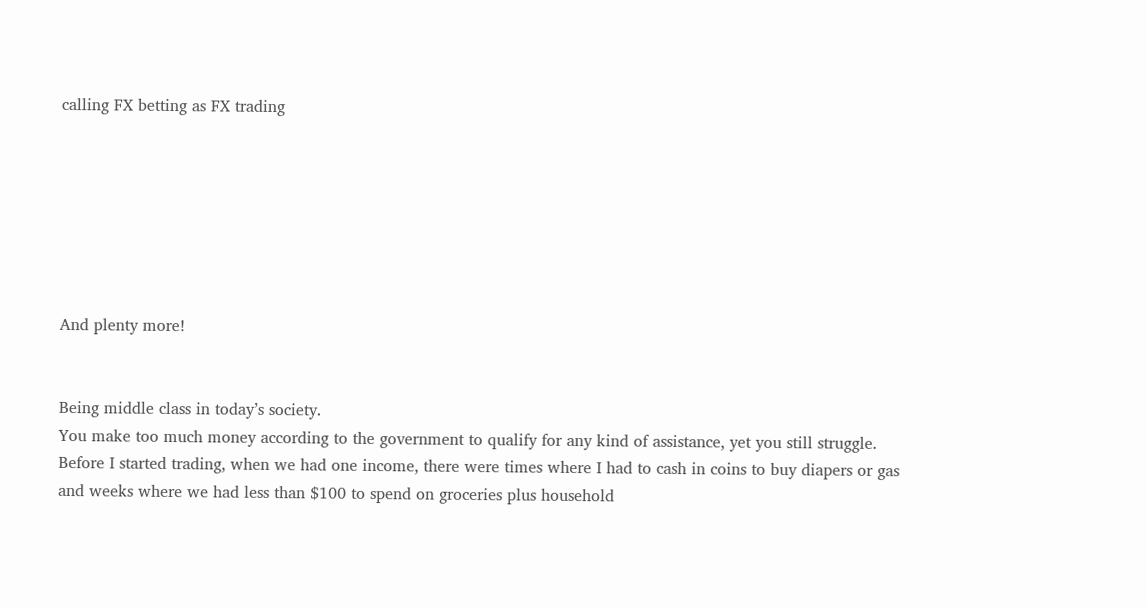calling FX betting as FX trading







And plenty more!


Being middle class in today’s society.
You make too much money according to the government to qualify for any kind of assistance, yet you still struggle. Before I started trading, when we had one income, there were times where I had to cash in coins to buy diapers or gas and weeks where we had less than $100 to spend on groceries plus household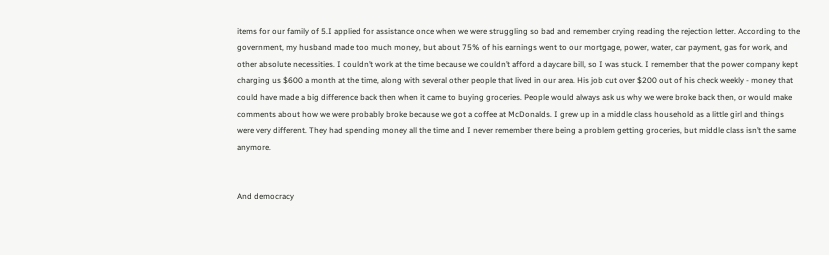items for our family of 5.I applied for assistance once when we were struggling so bad and remember crying reading the rejection letter. According to the government, my husband made too much money, but about 75% of his earnings went to our mortgage, power, water, car payment, gas for work, and other absolute necessities. I couldn’t work at the time because we couldn’t afford a daycare bill, so I was stuck. I remember that the power company kept charging us $600 a month at the time, along with several other people that lived in our area. His job cut over $200 out of his check weekly - money that could have made a big difference back then when it came to buying groceries. People would always ask us why we were broke back then, or would make comments about how we were probably broke because we got a coffee at McDonalds. I grew up in a middle class household as a little girl and things were very different. They had spending money all the time and I never remember there being a problem getting groceries, but middle class isn’t the same anymore.


And democracy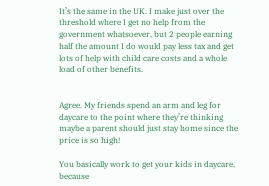It’s the same in the UK. I make just over the threshold where I get no help from the government whatsoever, but 2 people earning half the amount I do would pay less tax and get lots of help with child care costs and a whole load of other benefits.


Agree. My friends spend an arm and leg for daycare to the point where they’re thinking maybe a parent should just stay home since the price is so high!

You basically work to get your kids in daycare, because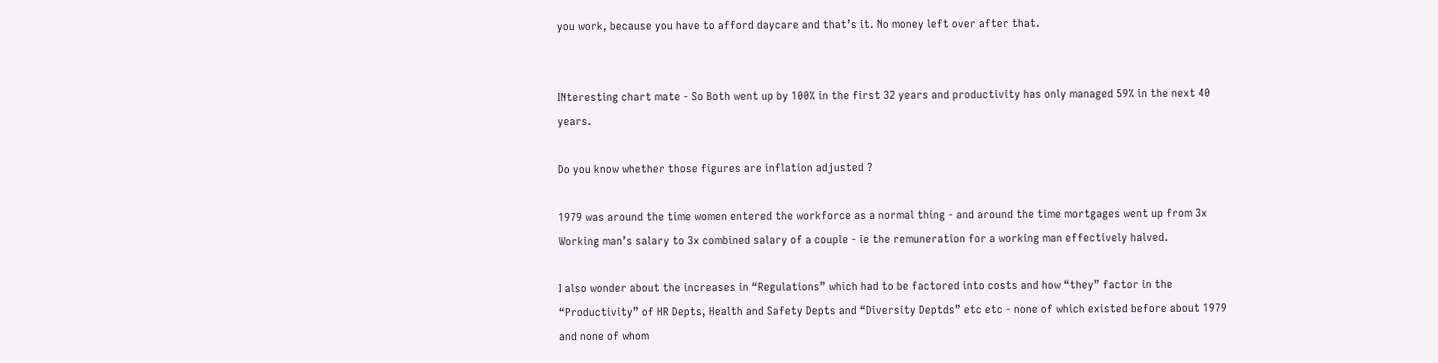you work, because you have to afford daycare and that’s it. No money left over after that.


INteresting chart mate - So Both went up by 100% in the first 32 years and productivity has only managed 59% in the next 40 years.

Do you know whether those figures are inflation adjusted ?

1979 was around the time women entered the workforce as a normal thing - and around the time mortgages went up from 3x Working man’s salary to 3x combined salary of a couple - ie the remuneration for a working man effectively halved.

I also wonder about the increases in “Regulations” which had to be factored into costs and how “they” factor in the “Productivity” of HR Depts, Health and Safety Depts and “Diversity Deptds” etc etc - none of which existed before about 1979 and none of whom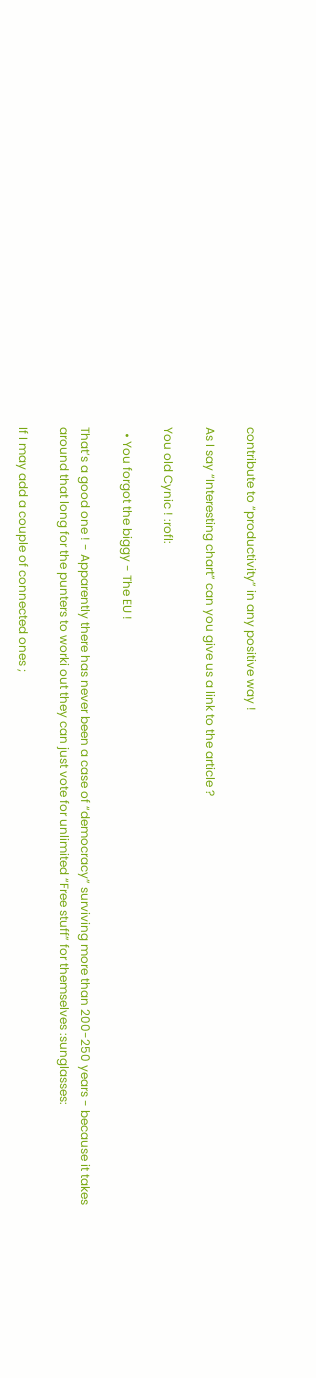contribute to “productivity” in any positive way !

As I say “Interesting chart” can you give us a link to the article ?

You old Cynic ! :rofl:

  • You forgot the biggy - The EU !

That’s a good one ! - Apparently there has never been a case of “democracy” surviving more than 200-250 years - because it takes around that long for the punters to worki out they can just vote for unlimited “Free stuff” for themselves :sunglasses:

If I may add a couple of connected ones ;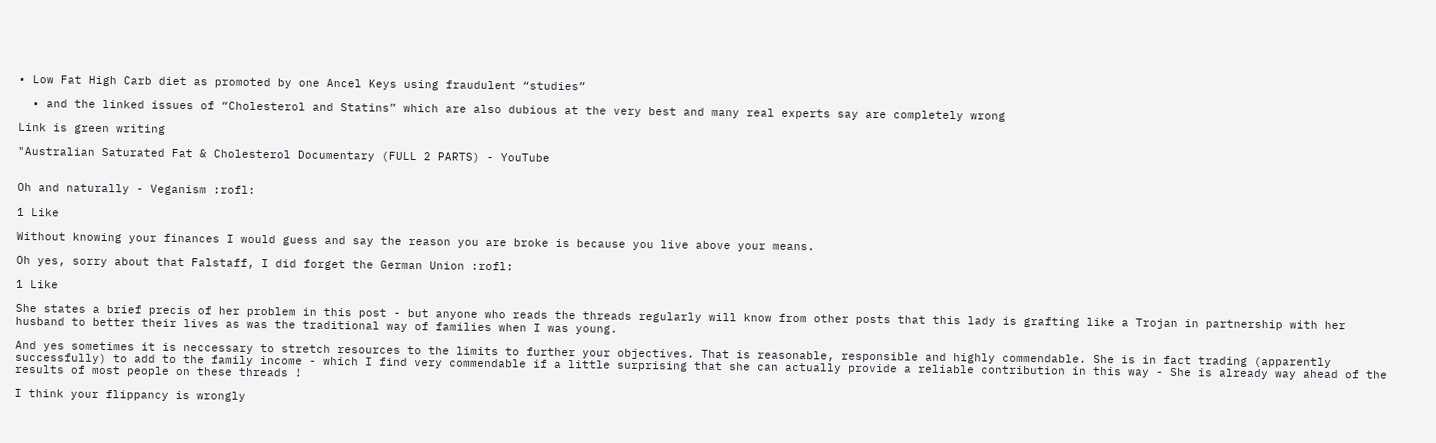• Low Fat High Carb diet as promoted by one Ancel Keys using fraudulent “studies”

  • and the linked issues of “Cholesterol and Statins” which are also dubious at the very best and many real experts say are completely wrong

Link is green writing

"Australian Saturated Fat & Cholesterol Documentary (FULL 2 PARTS) - YouTube


Oh and naturally - Veganism :rofl:

1 Like

Without knowing your finances I would guess and say the reason you are broke is because you live above your means.

Oh yes, sorry about that Falstaff, I did forget the German Union :rofl:

1 Like

She states a brief precis of her problem in this post - but anyone who reads the threads regularly will know from other posts that this lady is grafting like a Trojan in partnership with her husband to better their lives as was the traditional way of families when I was young.

And yes sometimes it is neccessary to stretch resources to the limits to further your objectives. That is reasonable, responsible and highly commendable. She is in fact trading (apparently successfully) to add to the family income - which I find very commendable if a little surprising that she can actually provide a reliable contribution in this way - She is already way ahead of the results of most people on these threads !

I think your flippancy is wrongly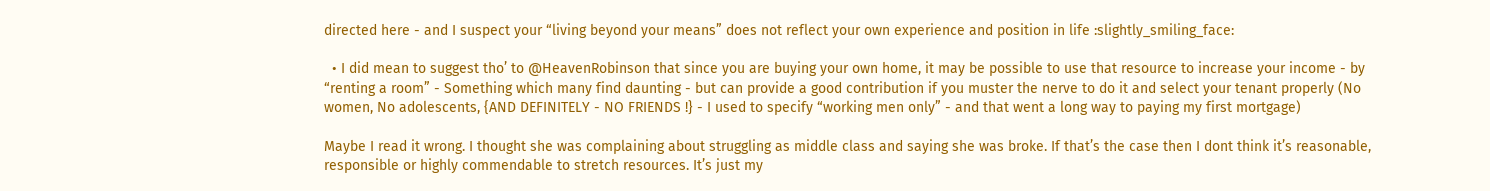directed here - and I suspect your “living beyond your means” does not reflect your own experience and position in life :slightly_smiling_face:

  • I did mean to suggest tho’ to @HeavenRobinson that since you are buying your own home, it may be possible to use that resource to increase your income - by “renting a room” - Something which many find daunting - but can provide a good contribution if you muster the nerve to do it and select your tenant properly (No women, No adolescents, {AND DEFINITELY - NO FRIENDS !} - I used to specify “working men only” - and that went a long way to paying my first mortgage)

Maybe I read it wrong. I thought she was complaining about struggling as middle class and saying she was broke. If that’s the case then I dont think it’s reasonable, responsible or highly commendable to stretch resources. It’s just my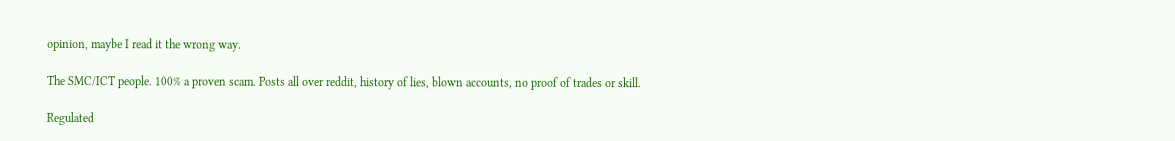opinion, maybe I read it the wrong way.

The SMC/ICT people. 100% a proven scam. Posts all over reddit, history of lies, blown accounts, no proof of trades or skill.

Regulated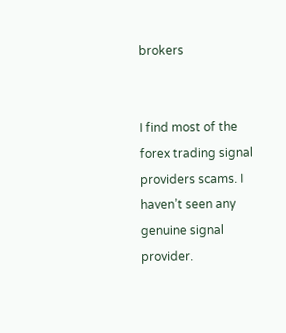brokers


I find most of the forex trading signal providers scams. I haven’t seen any genuine signal provider.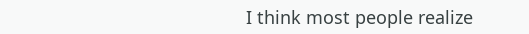I think most people realize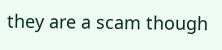they are a scam though